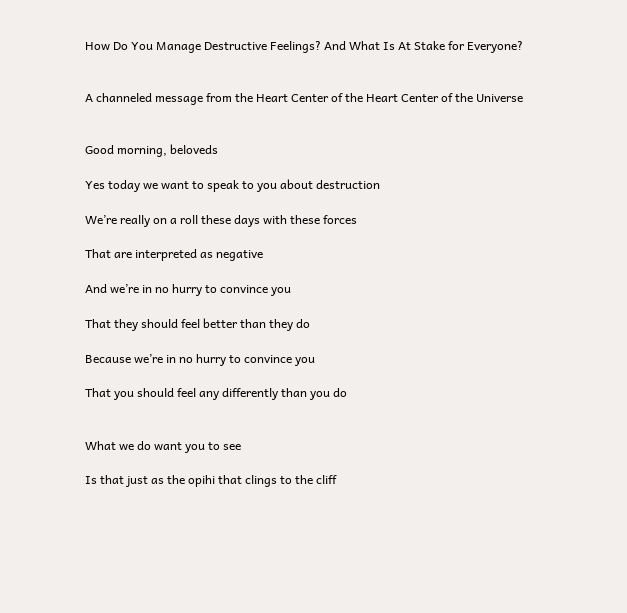How Do You Manage Destructive Feelings? And What Is At Stake for Everyone?


A channeled message from the Heart Center of the Heart Center of the Universe


Good morning, beloveds

Yes today we want to speak to you about destruction

We’re really on a roll these days with these forces

That are interpreted as negative

And we’re in no hurry to convince you

That they should feel better than they do

Because we’re in no hurry to convince you

That you should feel any differently than you do


What we do want you to see

Is that just as the opihi that clings to the cliff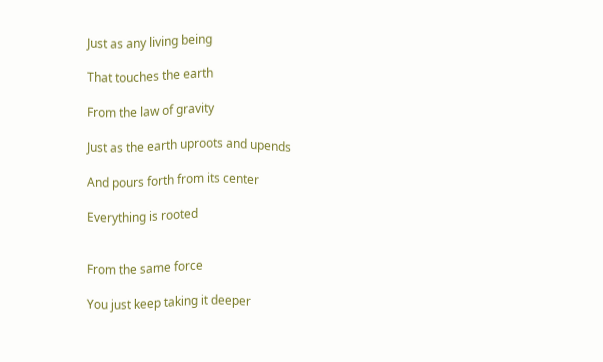Just as any living being

That touches the earth

From the law of gravity

Just as the earth uproots and upends

And pours forth from its center

Everything is rooted


From the same force

You just keep taking it deeper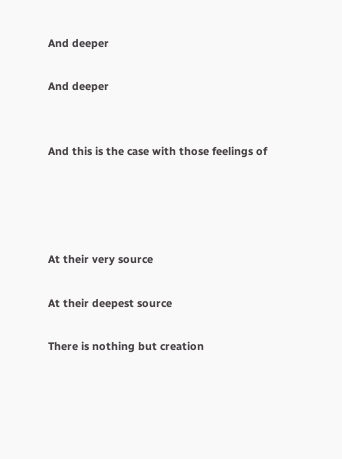And deeper

And deeper


And this is the case with those feelings of




At their very source

At their deepest source

There is nothing but creation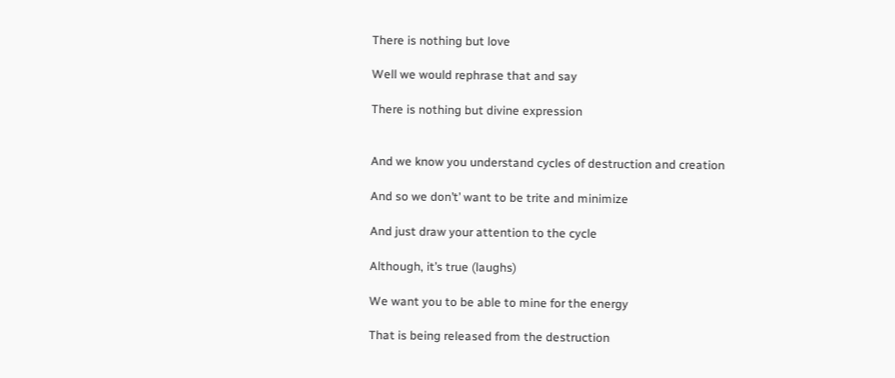There is nothing but love

Well we would rephrase that and say

There is nothing but divine expression


And we know you understand cycles of destruction and creation

And so we don’t’ want to be trite and minimize

And just draw your attention to the cycle

Although, it’s true (laughs)

We want you to be able to mine for the energy

That is being released from the destruction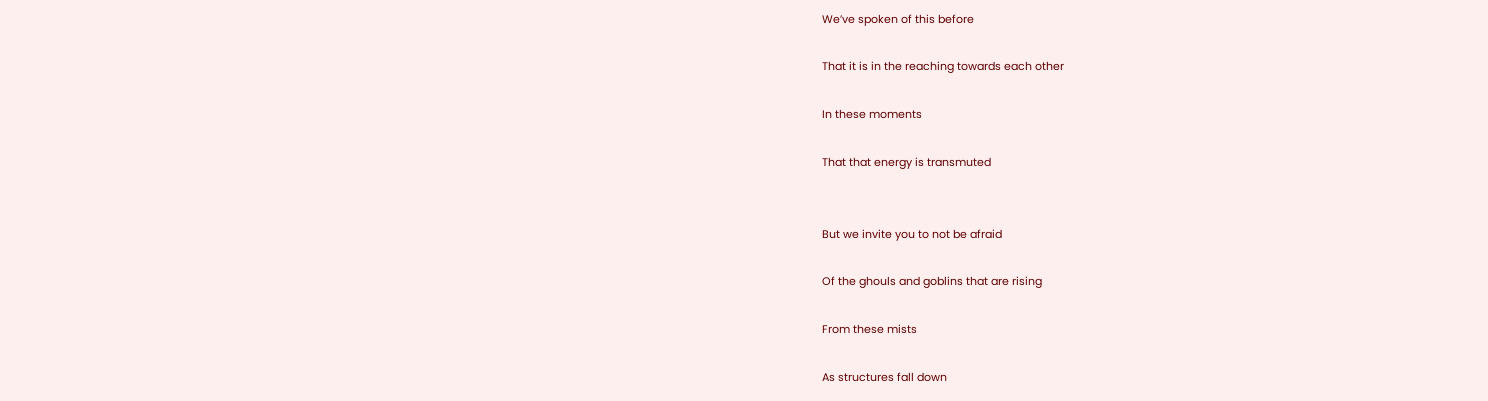We’ve spoken of this before

That it is in the reaching towards each other

In these moments

That that energy is transmuted


But we invite you to not be afraid

Of the ghouls and goblins that are rising

From these mists

As structures fall down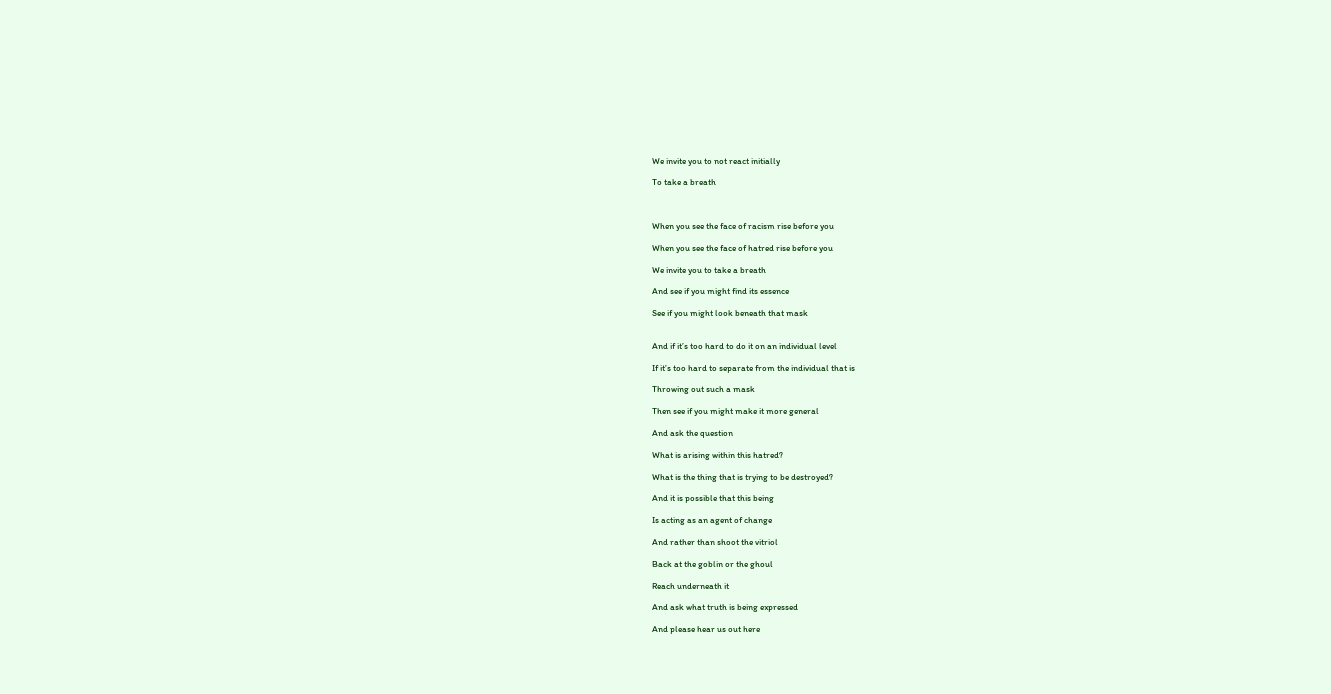We invite you to not react initially

To take a breath



When you see the face of racism rise before you

When you see the face of hatred rise before you

We invite you to take a breath

And see if you might find its essence

See if you might look beneath that mask


And if it’s too hard to do it on an individual level

If it’s too hard to separate from the individual that is

Throwing out such a mask

Then see if you might make it more general

And ask the question

What is arising within this hatred?

What is the thing that is trying to be destroyed?

And it is possible that this being

Is acting as an agent of change

And rather than shoot the vitriol

Back at the goblin or the ghoul

Reach underneath it

And ask what truth is being expressed

And please hear us out here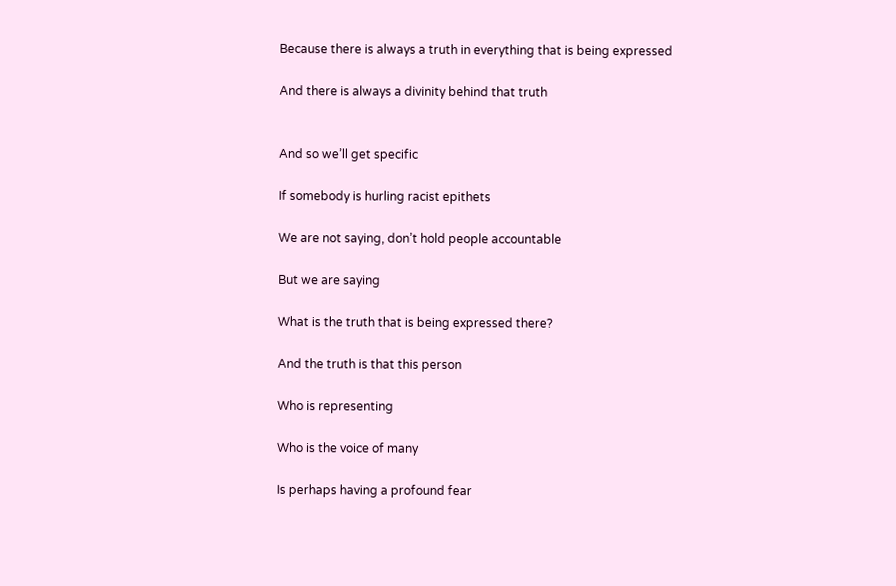Because there is always a truth in everything that is being expressed

And there is always a divinity behind that truth


And so we’ll get specific

If somebody is hurling racist epithets

We are not saying, don’t hold people accountable

But we are saying

What is the truth that is being expressed there?

And the truth is that this person

Who is representing

Who is the voice of many

Is perhaps having a profound fear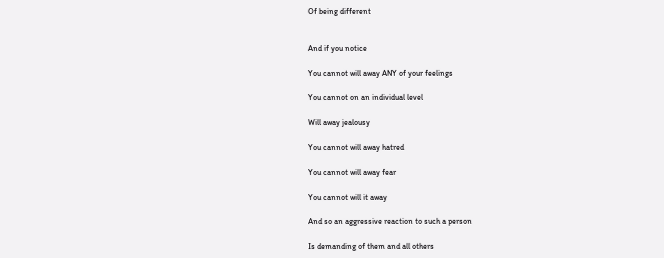Of being different


And if you notice

You cannot will away ANY of your feelings

You cannot on an individual level

Will away jealousy

You cannot will away hatred

You cannot will away fear

You cannot will it away

And so an aggressive reaction to such a person

Is demanding of them and all others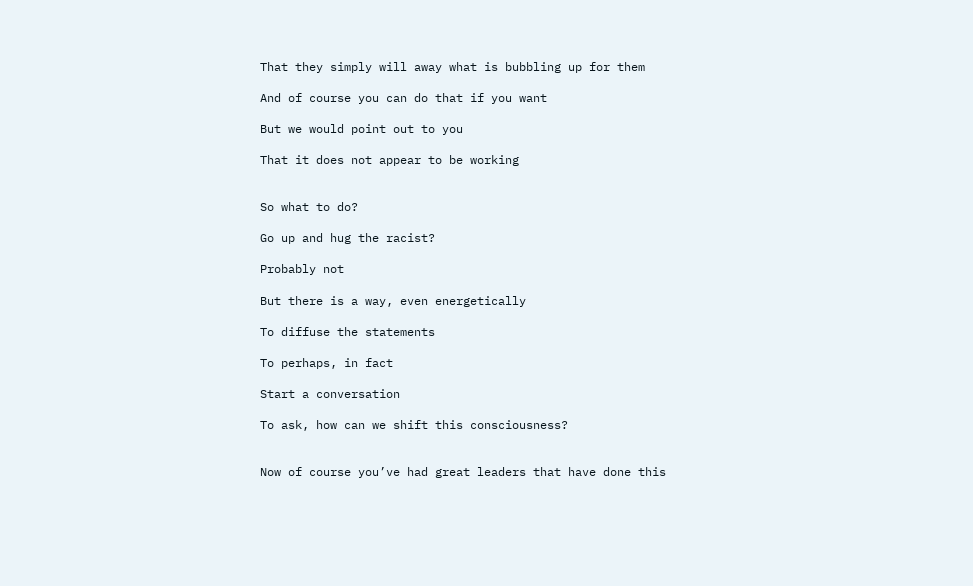That they simply will away what is bubbling up for them

And of course you can do that if you want

But we would point out to you

That it does not appear to be working


So what to do?

Go up and hug the racist?

Probably not

But there is a way, even energetically

To diffuse the statements

To perhaps, in fact

Start a conversation

To ask, how can we shift this consciousness?


Now of course you’ve had great leaders that have done this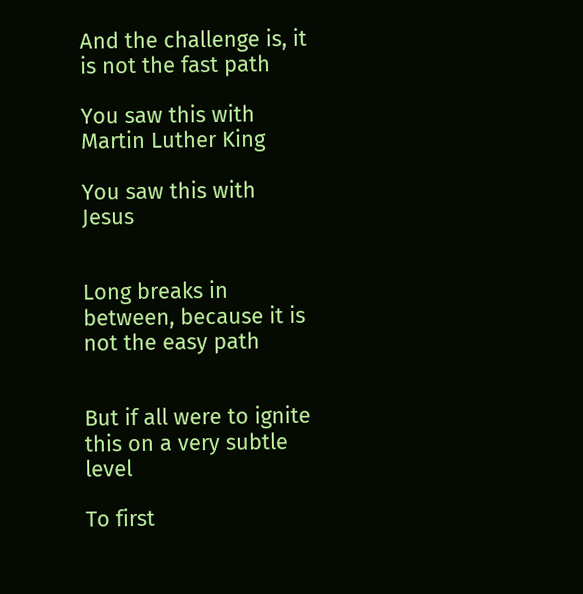And the challenge is, it is not the fast path

You saw this with Martin Luther King

You saw this with Jesus


Long breaks in between, because it is not the easy path


But if all were to ignite this on a very subtle level

To first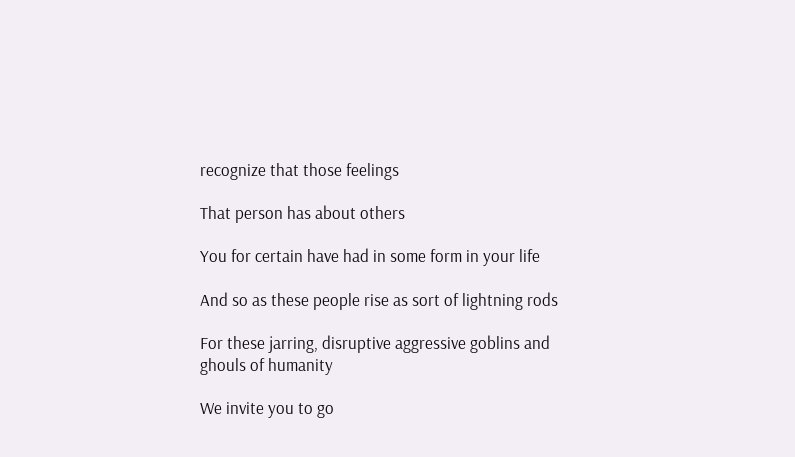recognize that those feelings

That person has about others

You for certain have had in some form in your life

And so as these people rise as sort of lightning rods

For these jarring, disruptive aggressive goblins and ghouls of humanity

We invite you to go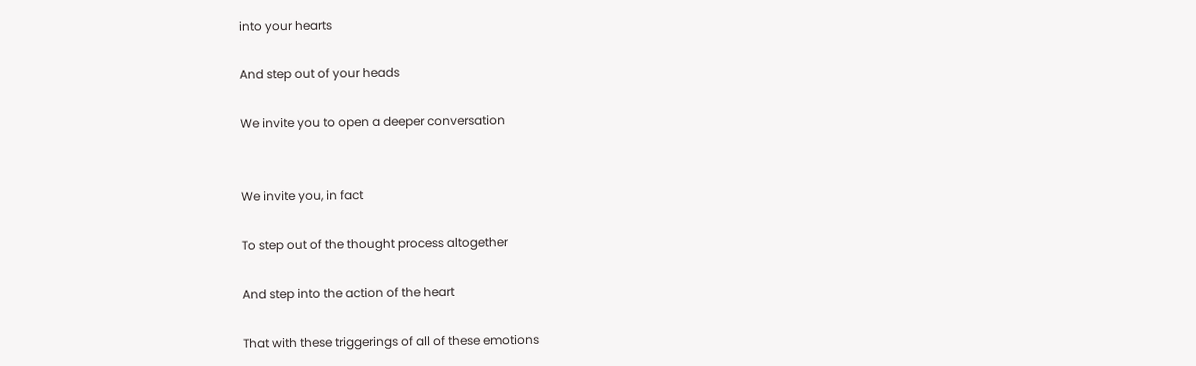into your hearts

And step out of your heads

We invite you to open a deeper conversation


We invite you, in fact

To step out of the thought process altogether

And step into the action of the heart

That with these triggerings of all of these emotions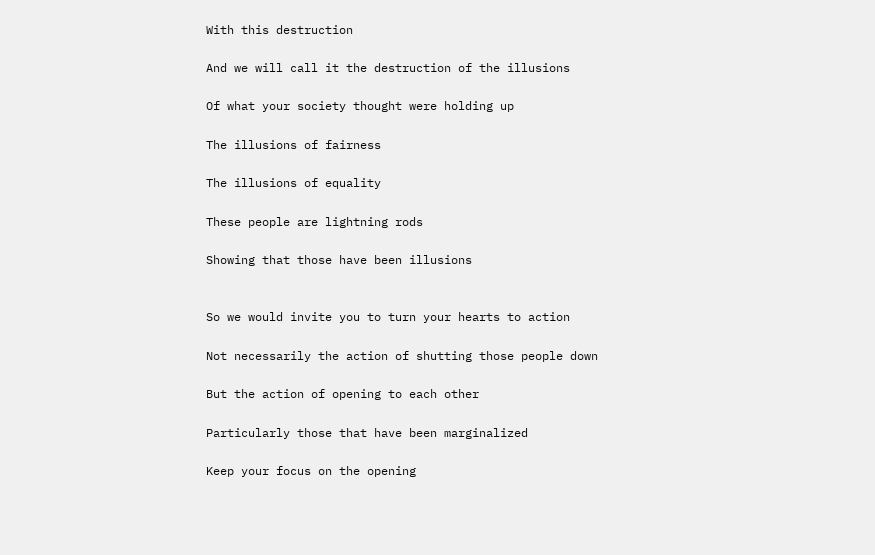With this destruction

And we will call it the destruction of the illusions

Of what your society thought were holding up

The illusions of fairness

The illusions of equality

These people are lightning rods

Showing that those have been illusions


So we would invite you to turn your hearts to action

Not necessarily the action of shutting those people down

But the action of opening to each other

Particularly those that have been marginalized

Keep your focus on the opening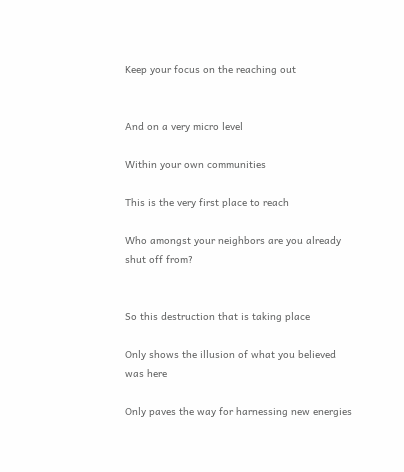Keep your focus on the reaching out


And on a very micro level

Within your own communities

This is the very first place to reach

Who amongst your neighbors are you already shut off from?


So this destruction that is taking place

Only shows the illusion of what you believed was here

Only paves the way for harnessing new energies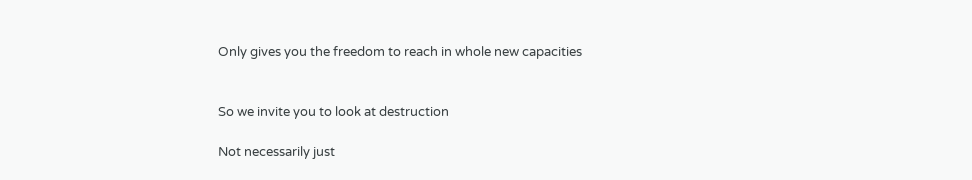Only gives you the freedom to reach in whole new capacities


So we invite you to look at destruction

Not necessarily just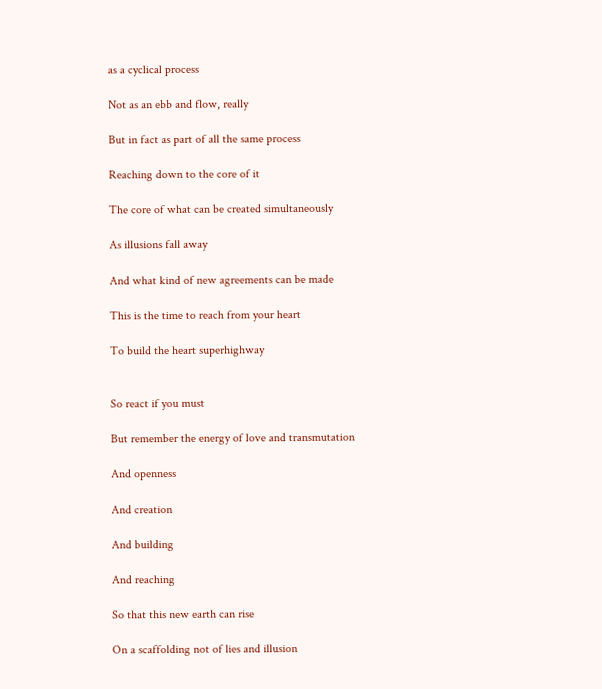as a cyclical process

Not as an ebb and flow, really

But in fact as part of all the same process

Reaching down to the core of it

The core of what can be created simultaneously

As illusions fall away

And what kind of new agreements can be made

This is the time to reach from your heart

To build the heart superhighway


So react if you must

But remember the energy of love and transmutation

And openness

And creation

And building

And reaching

So that this new earth can rise

On a scaffolding not of lies and illusion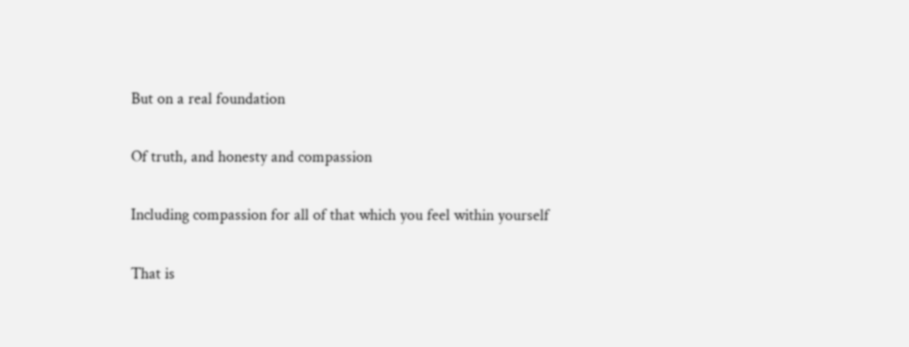But on a real foundation

Of truth, and honesty and compassion

Including compassion for all of that which you feel within yourself

That is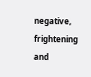negative, frightening and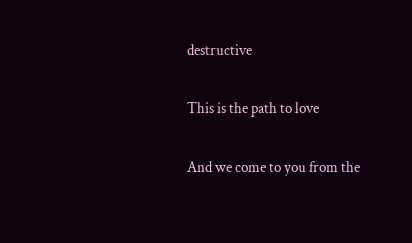destructive


This is the path to love


And we come to you from the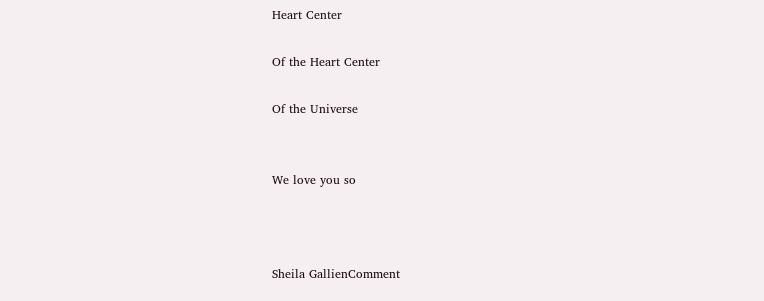Heart Center

Of the Heart Center

Of the Universe


We love you so



Sheila GallienComment